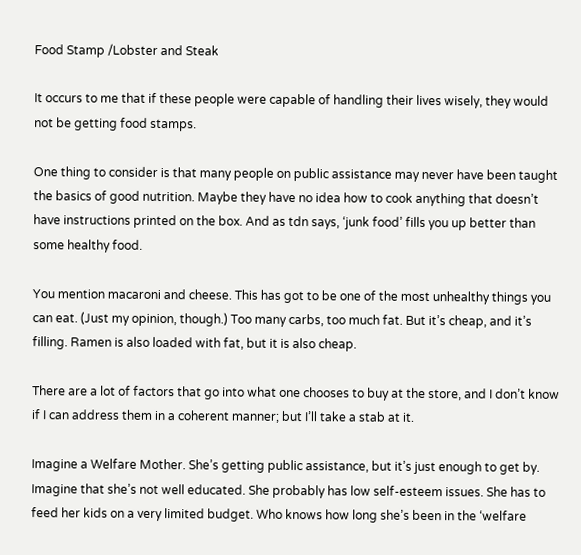Food Stamp /Lobster and Steak

It occurs to me that if these people were capable of handling their lives wisely, they would not be getting food stamps.

One thing to consider is that many people on public assistance may never have been taught the basics of good nutrition. Maybe they have no idea how to cook anything that doesn’t have instructions printed on the box. And as tdn says, ‘junk food’ fills you up better than some healthy food.

You mention macaroni and cheese. This has got to be one of the most unhealthy things you can eat. (Just my opinion, though.) Too many carbs, too much fat. But it’s cheap, and it’s filling. Ramen is also loaded with fat, but it is also cheap.

There are a lot of factors that go into what one chooses to buy at the store, and I don’t know if I can address them in a coherent manner; but I’ll take a stab at it.

Imagine a Welfare Mother. She’s getting public assistance, but it’s just enough to get by. Imagine that she’s not well educated. She probably has low self-esteem issues. She has to feed her kids on a very limited budget. Who knows how long she’s been in the ‘welfare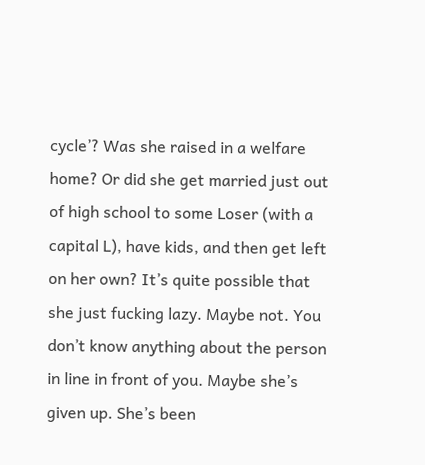cycle’? Was she raised in a welfare home? Or did she get married just out of high school to some Loser (with a capital L), have kids, and then get left on her own? It’s quite possible that she just fucking lazy. Maybe not. You don’t know anything about the person in line in front of you. Maybe she’s given up. She’s been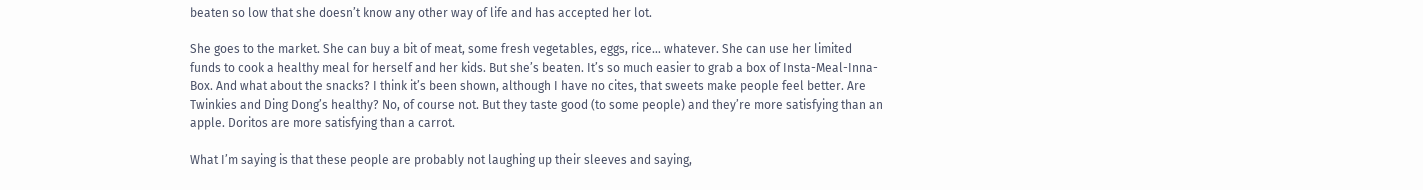beaten so low that she doesn’t know any other way of life and has accepted her lot.

She goes to the market. She can buy a bit of meat, some fresh vegetables, eggs, rice… whatever. She can use her limited funds to cook a healthy meal for herself and her kids. But she’s beaten. It’s so much easier to grab a box of Insta-Meal-Inna-Box. And what about the snacks? I think it’s been shown, although I have no cites, that sweets make people feel better. Are Twinkies and Ding Dong’s healthy? No, of course not. But they taste good (to some people) and they’re more satisfying than an apple. Doritos are more satisfying than a carrot.

What I’m saying is that these people are probably not laughing up their sleeves and saying,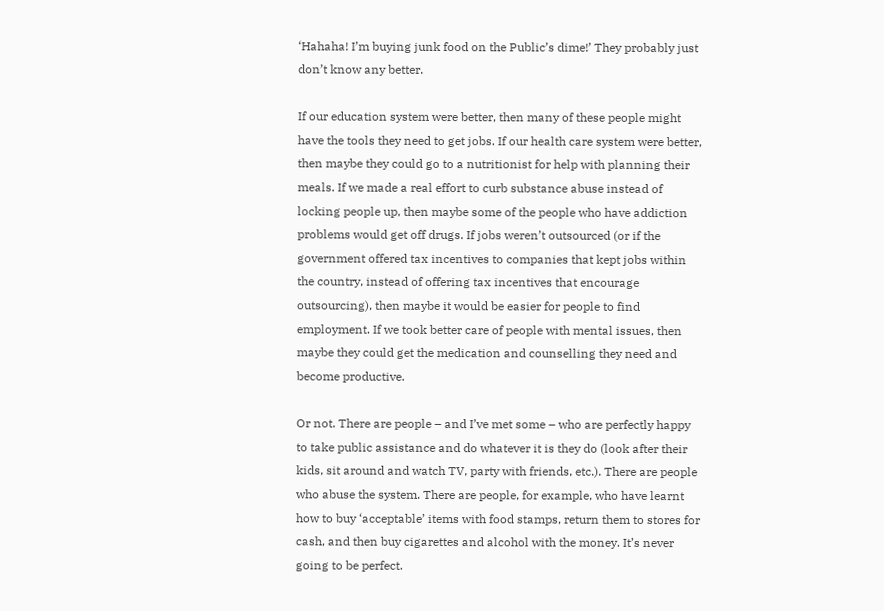‘Hahaha! I’m buying junk food on the Public’s dime!’ They probably just don’t know any better.

If our education system were better, then many of these people might have the tools they need to get jobs. If our health care system were better, then maybe they could go to a nutritionist for help with planning their meals. If we made a real effort to curb substance abuse instead of locking people up, then maybe some of the people who have addiction problems would get off drugs. If jobs weren’t outsourced (or if the government offered tax incentives to companies that kept jobs within the country, instead of offering tax incentives that encourage outsourcing), then maybe it would be easier for people to find employment. If we took better care of people with mental issues, then maybe they could get the medication and counselling they need and become productive.

Or not. There are people – and I’ve met some – who are perfectly happy to take public assistance and do whatever it is they do (look after their kids, sit around and watch TV, party with friends, etc.). There are people who abuse the system. There are people, for example, who have learnt how to buy ‘acceptable’ items with food stamps, return them to stores for cash, and then buy cigarettes and alcohol with the money. It’s never going to be perfect.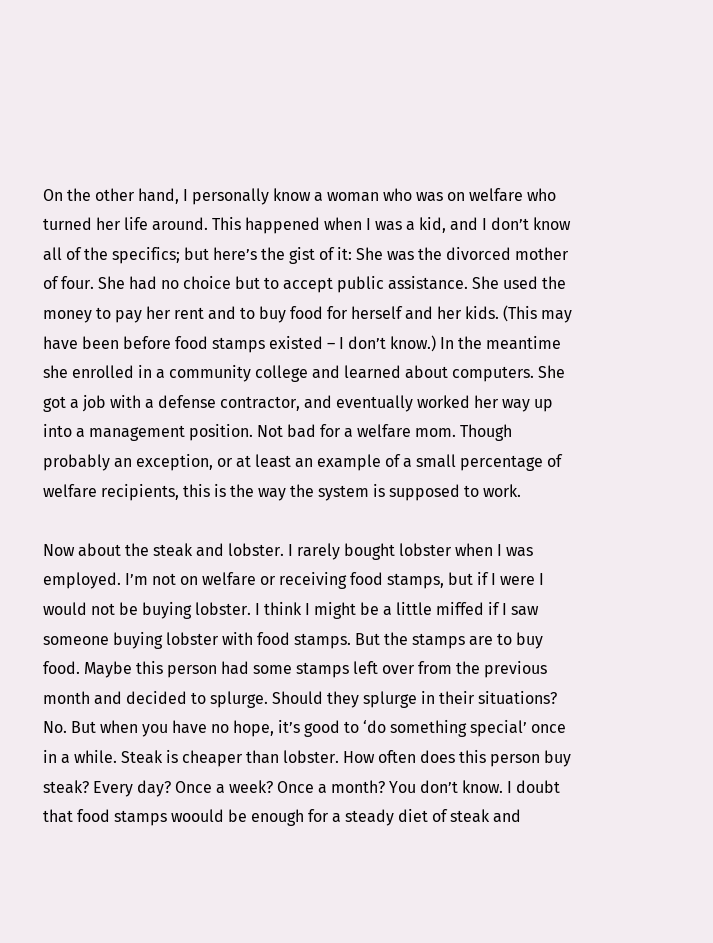On the other hand, I personally know a woman who was on welfare who turned her life around. This happened when I was a kid, and I don’t know all of the specifics; but here’s the gist of it: She was the divorced mother of four. She had no choice but to accept public assistance. She used the money to pay her rent and to buy food for herself and her kids. (This may have been before food stamps existed – I don’t know.) In the meantime she enrolled in a community college and learned about computers. She got a job with a defense contractor, and eventually worked her way up into a management position. Not bad for a welfare mom. Though probably an exception, or at least an example of a small percentage of welfare recipients, this is the way the system is supposed to work.

Now about the steak and lobster. I rarely bought lobster when I was employed. I’m not on welfare or receiving food stamps, but if I were I would not be buying lobster. I think I might be a little miffed if I saw someone buying lobster with food stamps. But the stamps are to buy food. Maybe this person had some stamps left over from the previous month and decided to splurge. Should they splurge in their situations? No. But when you have no hope, it’s good to ‘do something special’ once in a while. Steak is cheaper than lobster. How often does this person buy steak? Every day? Once a week? Once a month? You don’t know. I doubt that food stamps woould be enough for a steady diet of steak and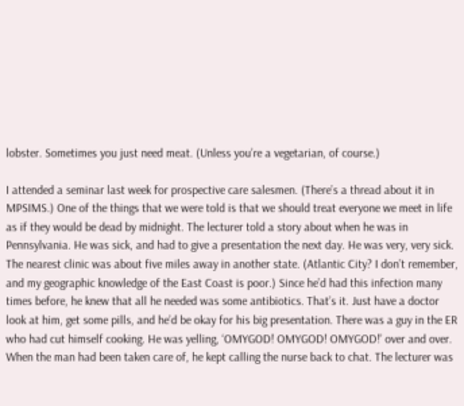lobster. Sometimes you just need meat. (Unless you’re a vegetarian, of course.)

I attended a seminar last week for prospective care salesmen. (There’s a thread about it in MPSIMS.) One of the things that we were told is that we should treat everyone we meet in life as if they would be dead by midnight. The lecturer told a story about when he was in Pennsylvania. He was sick, and had to give a presentation the next day. He was very, very sick. The nearest clinic was about five miles away in another state. (Atlantic City? I don’t remember, and my geographic knowledge of the East Coast is poor.) Since he’d had this infection many times before, he knew that all he needed was some antibiotics. That’s it. Just have a doctor look at him, get some pills, and he’d be okay for his big presentation. There was a guy in the ER who had cut himself cooking. He was yelling, ‘OMYGOD! OMYGOD! OMYGOD!’ over and over. When the man had been taken care of, he kept calling the nurse back to chat. The lecturer was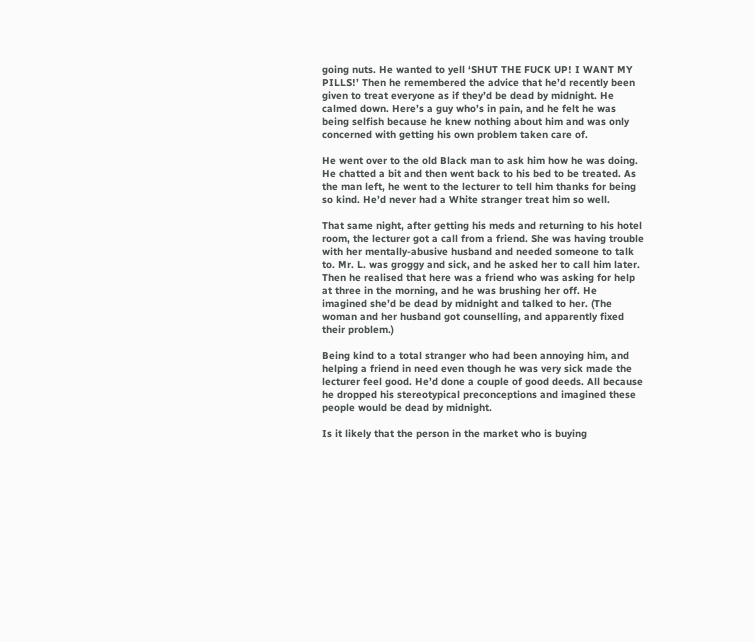going nuts. He wanted to yell ‘SHUT THE FUCK UP! I WANT MY PILLS!’ Then he remembered the advice that he’d recently been given to treat everyone as if they’d be dead by midnight. He calmed down. Here’s a guy who’s in pain, and he felt he was being selfish because he knew nothing about him and was only concerned with getting his own problem taken care of.

He went over to the old Black man to ask him how he was doing. He chatted a bit and then went back to his bed to be treated. As the man left, he went to the lecturer to tell him thanks for being so kind. He’d never had a White stranger treat him so well.

That same night, after getting his meds and returning to his hotel room, the lecturer got a call from a friend. She was having trouble with her mentally-abusive husband and needed someone to talk to. Mr. L. was groggy and sick, and he asked her to call him later. Then he realised that here was a friend who was asking for help at three in the morning, and he was brushing her off. He imagined she’d be dead by midnight and talked to her. (The woman and her husband got counselling, and apparently fixed their problem.)

Being kind to a total stranger who had been annoying him, and helping a friend in need even though he was very sick made the lecturer feel good. He’d done a couple of good deeds. All because he dropped his stereotypical preconceptions and imagined these people would be dead by midnight.

Is it likely that the person in the market who is buying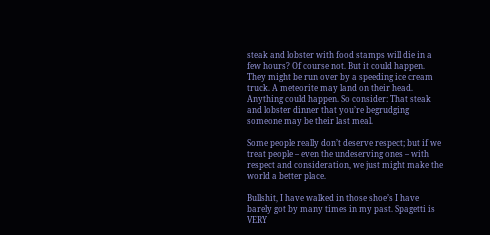steak and lobster with food stamps will die in a few hours? Of course not. But it could happen. They might be run over by a speeding ice cream truck. A meteorite may land on their head. Anything could happen. So consider: That steak and lobster dinner that you’re begrudging someone may be their last meal.

Some people really don’t deserve respect; but if we treat people – even the undeserving ones – with respect and consideration, we just might make the world a better place.

Bullshit, I have walked in those shoe’s I have barely got by many times in my past. Spagetti is VERY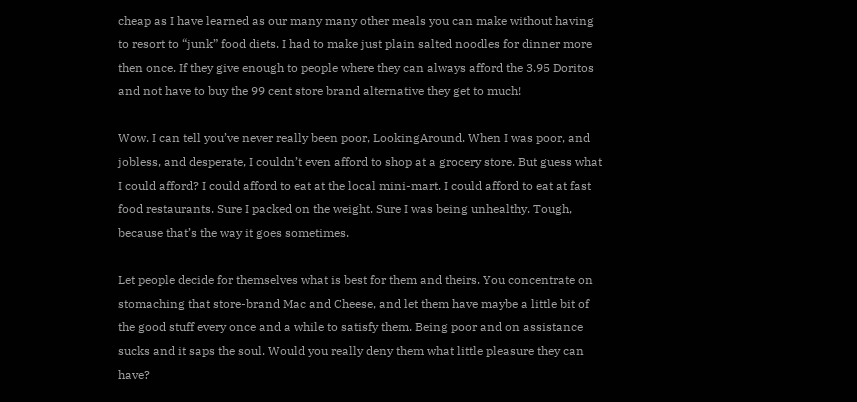cheap as I have learned as our many many other meals you can make without having to resort to “junk” food diets. I had to make just plain salted noodles for dinner more then once. If they give enough to people where they can always afford the 3.95 Doritos and not have to buy the 99 cent store brand alternative they get to much!

Wow. I can tell you’ve never really been poor, LookingAround. When I was poor, and jobless, and desperate, I couldn’t even afford to shop at a grocery store. But guess what I could afford? I could afford to eat at the local mini-mart. I could afford to eat at fast food restaurants. Sure I packed on the weight. Sure I was being unhealthy. Tough, because that’s the way it goes sometimes.

Let people decide for themselves what is best for them and theirs. You concentrate on stomaching that store-brand Mac and Cheese, and let them have maybe a little bit of the good stuff every once and a while to satisfy them. Being poor and on assistance sucks and it saps the soul. Would you really deny them what little pleasure they can have?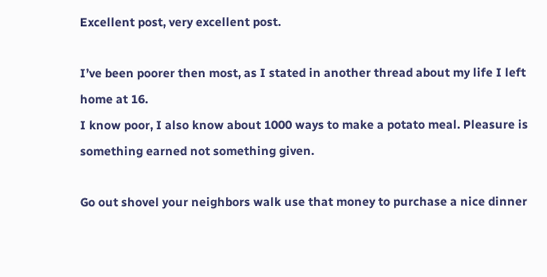Excellent post, very excellent post.

I’ve been poorer then most, as I stated in another thread about my life I left home at 16.
I know poor, I also know about 1000 ways to make a potato meal. Pleasure is something earned not something given.

Go out shovel your neighbors walk use that money to purchase a nice dinner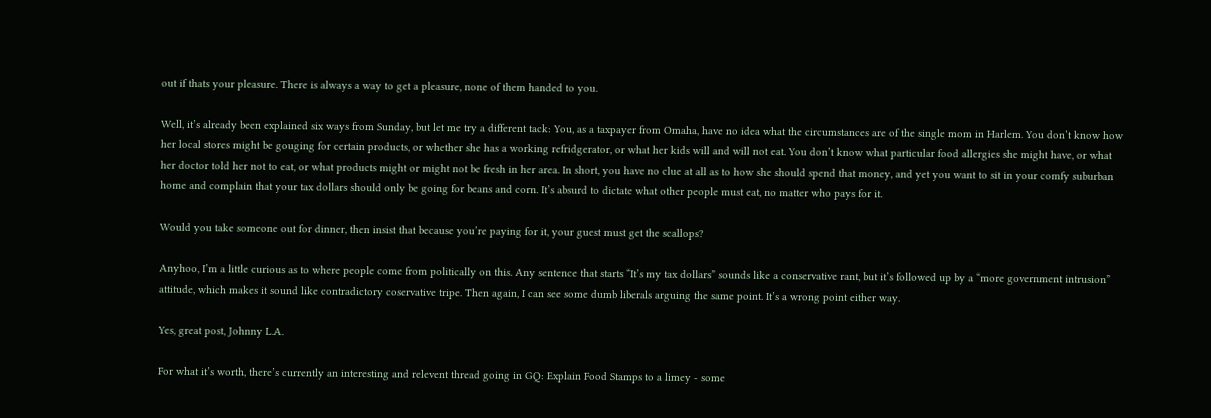out if thats your pleasure. There is always a way to get a pleasure, none of them handed to you.

Well, it’s already been explained six ways from Sunday, but let me try a different tack: You, as a taxpayer from Omaha, have no idea what the circumstances are of the single mom in Harlem. You don’t know how her local stores might be gouging for certain products, or whether she has a working refridgerator, or what her kids will and will not eat. You don’t know what particular food allergies she might have, or what her doctor told her not to eat, or what products might or might not be fresh in her area. In short, you have no clue at all as to how she should spend that money, and yet you want to sit in your comfy suburban home and complain that your tax dollars should only be going for beans and corn. It’s absurd to dictate what other people must eat, no matter who pays for it.

Would you take someone out for dinner, then insist that because you’re paying for it, your guest must get the scallops?

Anyhoo, I’m a little curious as to where people come from politically on this. Any sentence that starts “It’s my tax dollars” sounds like a conservative rant, but it’s followed up by a “more government intrusion” attitude, which makes it sound like contradictory coservative tripe. Then again, I can see some dumb liberals arguing the same point. It’s a wrong point either way.

Yes, great post, Johnny L.A.

For what it’s worth, there’s currently an interesting and relevent thread going in GQ: Explain Food Stamps to a limey - some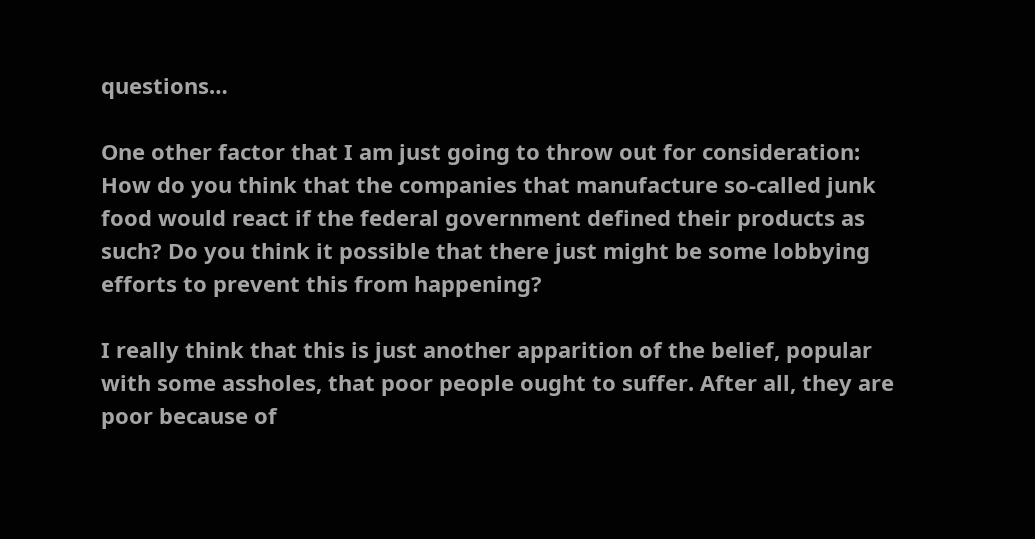questions…

One other factor that I am just going to throw out for consideration: How do you think that the companies that manufacture so-called junk food would react if the federal government defined their products as such? Do you think it possible that there just might be some lobbying efforts to prevent this from happening?

I really think that this is just another apparition of the belief, popular with some assholes, that poor people ought to suffer. After all, they are poor because of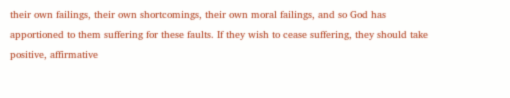their own failings, their own shortcomings, their own moral failings, and so God has apportioned to them suffering for these faults. If they wish to cease suffering, they should take positive, affirmative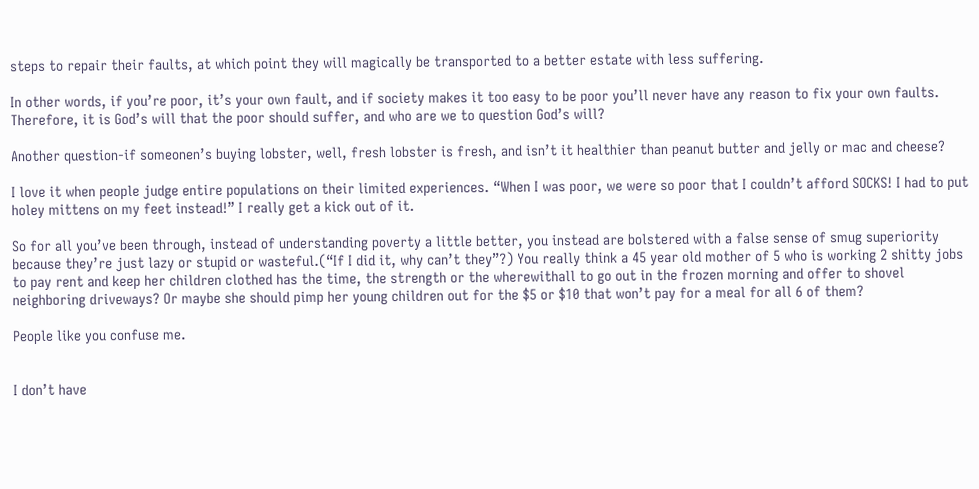steps to repair their faults, at which point they will magically be transported to a better estate with less suffering.

In other words, if you’re poor, it’s your own fault, and if society makes it too easy to be poor you’ll never have any reason to fix your own faults. Therefore, it is God’s will that the poor should suffer, and who are we to question God’s will?

Another question-if someonen’s buying lobster, well, fresh lobster is fresh, and isn’t it healthier than peanut butter and jelly or mac and cheese?

I love it when people judge entire populations on their limited experiences. “When I was poor, we were so poor that I couldn’t afford SOCKS! I had to put holey mittens on my feet instead!” I really get a kick out of it.

So for all you’ve been through, instead of understanding poverty a little better, you instead are bolstered with a false sense of smug superiority because they’re just lazy or stupid or wasteful.(“If I did it, why can’t they”?) You really think a 45 year old mother of 5 who is working 2 shitty jobs to pay rent and keep her children clothed has the time, the strength or the wherewithall to go out in the frozen morning and offer to shovel neighboring driveways? Or maybe she should pimp her young children out for the $5 or $10 that won’t pay for a meal for all 6 of them?

People like you confuse me.


I don’t have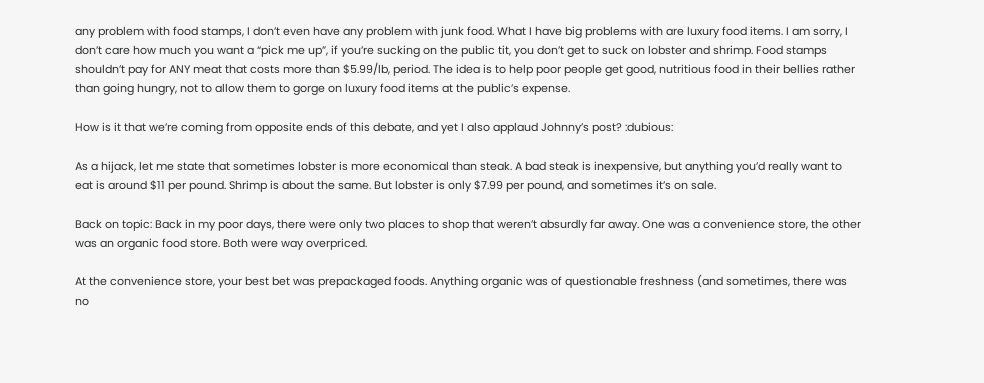any problem with food stamps, I don’t even have any problem with junk food. What I have big problems with are luxury food items. I am sorry, I don’t care how much you want a “pick me up”, if you’re sucking on the public tit, you don’t get to suck on lobster and shrimp. Food stamps shouldn’t pay for ANY meat that costs more than $5.99/lb, period. The idea is to help poor people get good, nutritious food in their bellies rather than going hungry, not to allow them to gorge on luxury food items at the public’s expense.

How is it that we’re coming from opposite ends of this debate, and yet I also applaud Johnny’s post? :dubious:

As a hijack, let me state that sometimes lobster is more economical than steak. A bad steak is inexpensive, but anything you’d really want to eat is around $11 per pound. Shrimp is about the same. But lobster is only $7.99 per pound, and sometimes it’s on sale.

Back on topic: Back in my poor days, there were only two places to shop that weren’t absurdly far away. One was a convenience store, the other was an organic food store. Both were way overpriced.

At the convenience store, your best bet was prepackaged foods. Anything organic was of questionable freshness (and sometimes, there was no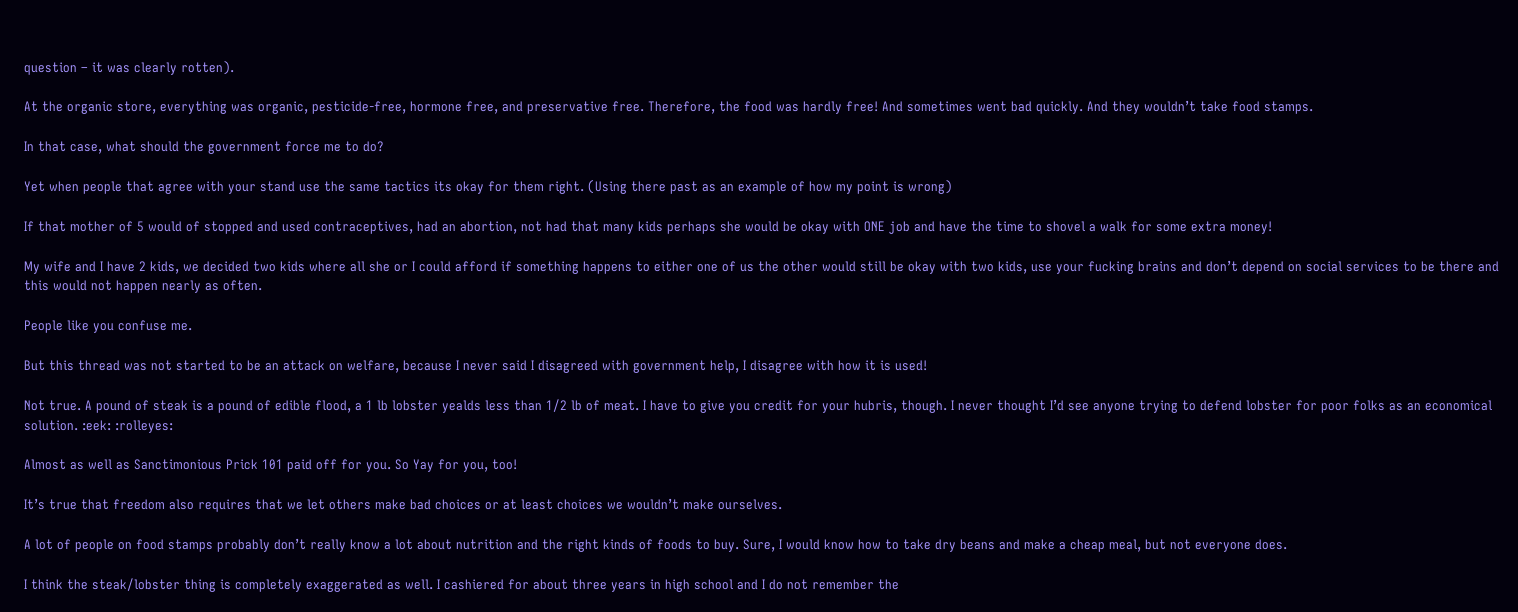question – it was clearly rotten).

At the organic store, everything was organic, pesticide-free, hormone free, and preservative free. Therefore, the food was hardly free! And sometimes went bad quickly. And they wouldn’t take food stamps.

In that case, what should the government force me to do?

Yet when people that agree with your stand use the same tactics its okay for them right. (Using there past as an example of how my point is wrong)

If that mother of 5 would of stopped and used contraceptives, had an abortion, not had that many kids perhaps she would be okay with ONE job and have the time to shovel a walk for some extra money!

My wife and I have 2 kids, we decided two kids where all she or I could afford if something happens to either one of us the other would still be okay with two kids, use your fucking brains and don’t depend on social services to be there and this would not happen nearly as often.

People like you confuse me.

But this thread was not started to be an attack on welfare, because I never said I disagreed with government help, I disagree with how it is used!

Not true. A pound of steak is a pound of edible flood, a 1 lb lobster yealds less than 1/2 lb of meat. I have to give you credit for your hubris, though. I never thought I’d see anyone trying to defend lobster for poor folks as an economical solution. :eek: :rolleyes:

Almost as well as Sanctimonious Prick 101 paid off for you. So Yay for you, too!

It’s true that freedom also requires that we let others make bad choices or at least choices we wouldn’t make ourselves.

A lot of people on food stamps probably don’t really know a lot about nutrition and the right kinds of foods to buy. Sure, I would know how to take dry beans and make a cheap meal, but not everyone does.

I think the steak/lobster thing is completely exaggerated as well. I cashiered for about three years in high school and I do not remember the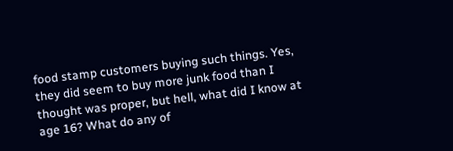food stamp customers buying such things. Yes, they did seem to buy more junk food than I thought was proper, but hell, what did I know at age 16? What do any of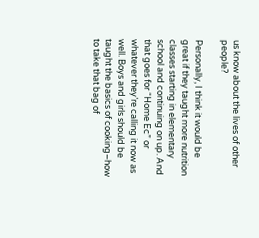us know about the lives of other people?

Personally, I think it would be great if they taught more nutrition classes starting in elementary school and continuing on up. And that goes for “Home Ec” or whatever they’re calling it now as well. Boys and girls should be taught the basics of cooking–how to take that bag of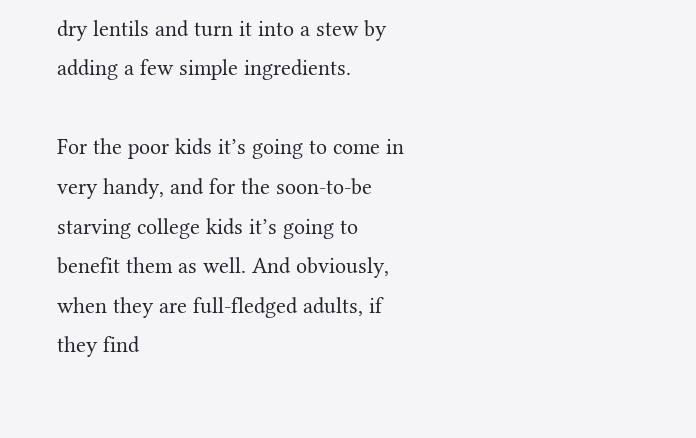dry lentils and turn it into a stew by adding a few simple ingredients.

For the poor kids it’s going to come in very handy, and for the soon-to-be starving college kids it’s going to benefit them as well. And obviously, when they are full-fledged adults, if they find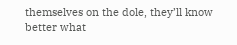themselves on the dole, they’ll know better what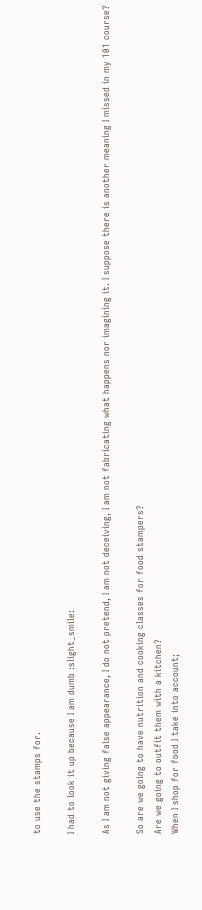to use the stamps for.

I had to look it up because I am dumb :slight_smile:

As I am not giving false appearance, I do not pretend, I am not deceiving, I am not fabricating what happens nor imagining it. I suppose there is another meaning I missed in my 101 course?

So are we going to have nutrition and cooking classes for food stampers?
Are we going to outfit them with a kitchen?
When I shop for food I take into account;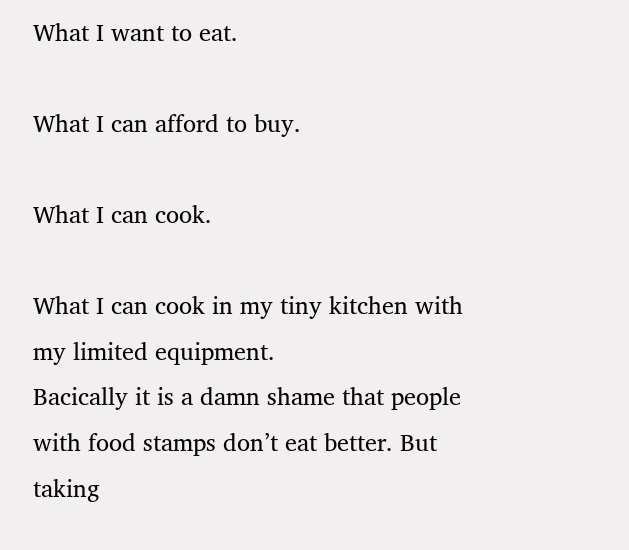What I want to eat.

What I can afford to buy.

What I can cook.

What I can cook in my tiny kitchen with my limited equipment.
Bacically it is a damn shame that people with food stamps don’t eat better. But taking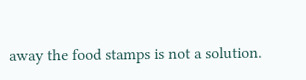away the food stamps is not a solution.